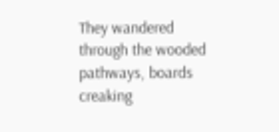They wandered through the wooded pathways, boards creaking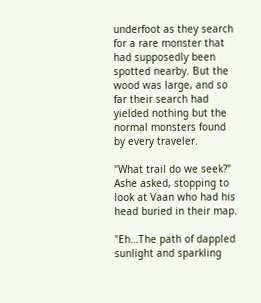underfoot as they search for a rare monster that had supposedly been spotted nearby. But the wood was large, and so far their search had yielded nothing but the normal monsters found by every traveler.

"What trail do we seek?" Ashe asked, stopping to look at Vaan who had his head buried in their map.

"Eh…The path of dappled sunlight and sparkling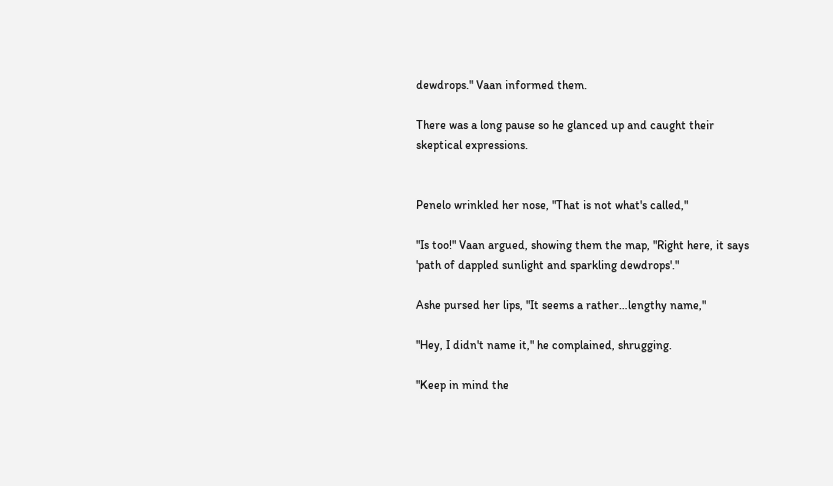dewdrops." Vaan informed them.

There was a long pause so he glanced up and caught their skeptical expressions.


Penelo wrinkled her nose, "That is not what's called,"

"Is too!" Vaan argued, showing them the map, "Right here, it says 'path of dappled sunlight and sparkling dewdrops'."

Ashe pursed her lips, "It seems a rather…lengthy name,"

"Hey, I didn't name it," he complained, shrugging.

"Keep in mind the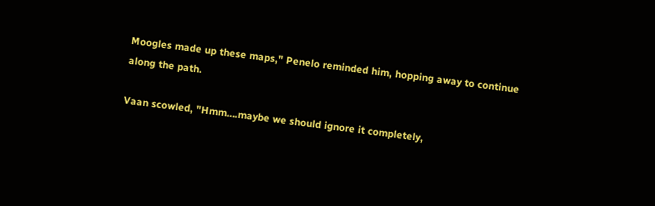Moogles made up these maps," Penelo reminded him, hopping away to continue along the path.

Vaan scowled, "Hmm….maybe we should ignore it completely,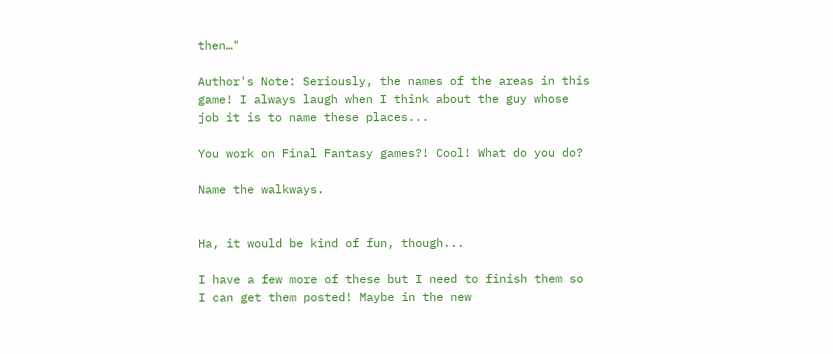then…"

Author's Note: Seriously, the names of the areas in this game! I always laugh when I think about the guy whose job it is to name these places...

You work on Final Fantasy games?! Cool! What do you do?

Name the walkways.


Ha, it would be kind of fun, though...

I have a few more of these but I need to finish them so I can get them posted! Maybe in the new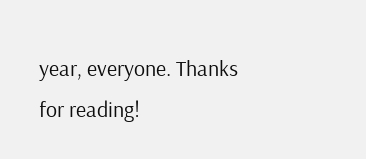year, everyone. Thanks for reading!